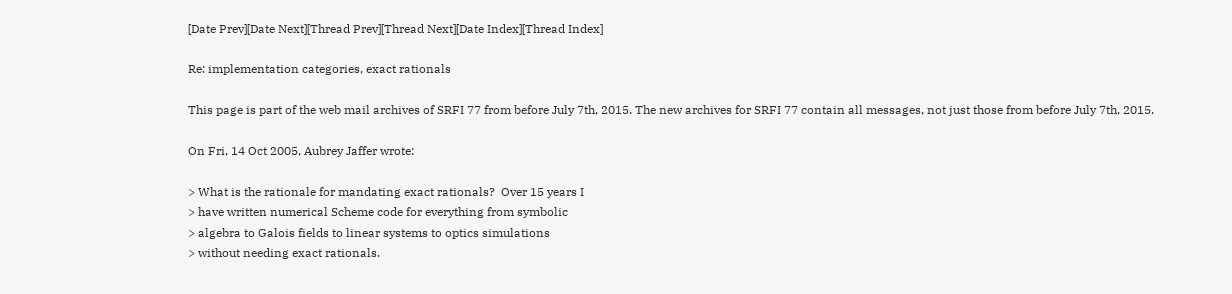[Date Prev][Date Next][Thread Prev][Thread Next][Date Index][Thread Index]

Re: implementation categories, exact rationals

This page is part of the web mail archives of SRFI 77 from before July 7th, 2015. The new archives for SRFI 77 contain all messages, not just those from before July 7th, 2015.

On Fri, 14 Oct 2005, Aubrey Jaffer wrote:

> What is the rationale for mandating exact rationals?  Over 15 years I
> have written numerical Scheme code for everything from symbolic
> algebra to Galois fields to linear systems to optics simulations
> without needing exact rationals.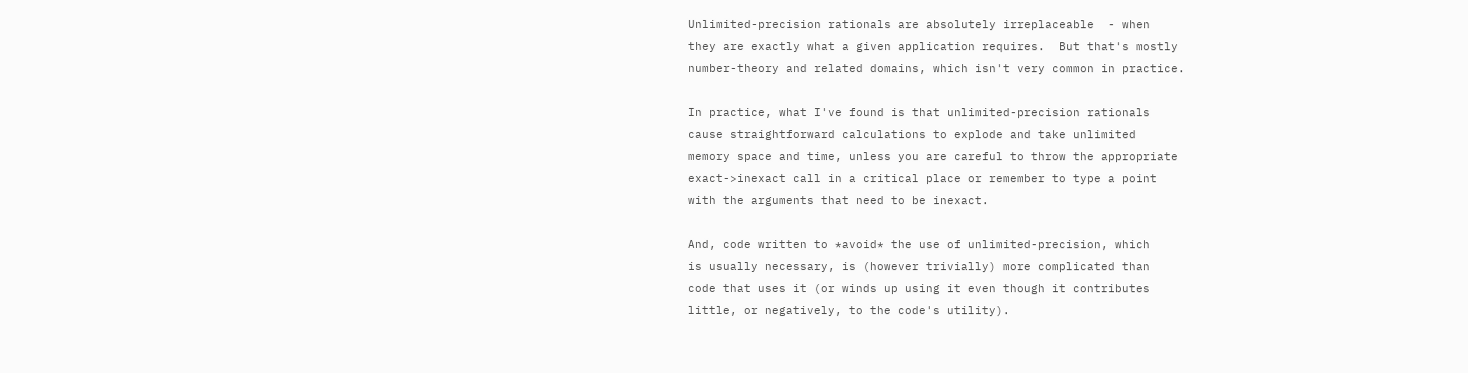Unlimited-precision rationals are absolutely irreplaceable  - when
they are exactly what a given application requires.  But that's mostly
number-theory and related domains, which isn't very common in practice.

In practice, what I've found is that unlimited-precision rationals
cause straightforward calculations to explode and take unlimited
memory space and time, unless you are careful to throw the appropriate
exact->inexact call in a critical place or remember to type a point
with the arguments that need to be inexact.

And, code written to *avoid* the use of unlimited-precision, which
is usually necessary, is (however trivially) more complicated than
code that uses it (or winds up using it even though it contributes
little, or negatively, to the code's utility).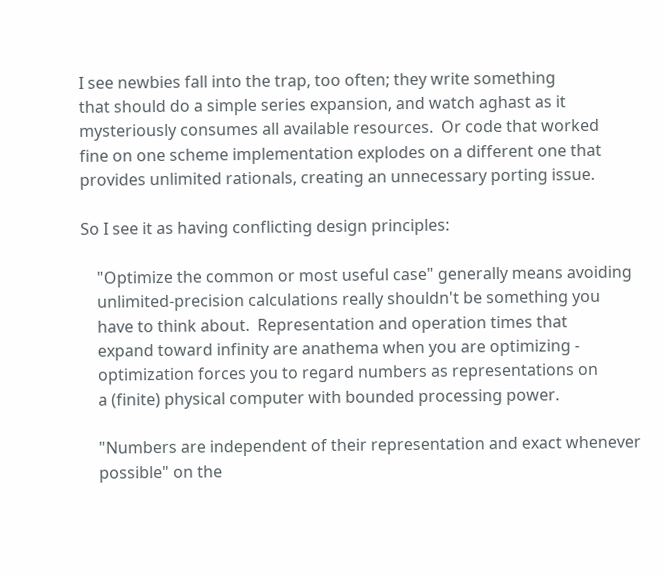I see newbies fall into the trap, too often; they write something
that should do a simple series expansion, and watch aghast as it
mysteriously consumes all available resources.  Or code that worked
fine on one scheme implementation explodes on a different one that
provides unlimited rationals, creating an unnecessary porting issue.

So I see it as having conflicting design principles:

    "Optimize the common or most useful case" generally means avoiding
    unlimited-precision calculations really shouldn't be something you
    have to think about.  Representation and operation times that
    expand toward infinity are anathema when you are optimizing -
    optimization forces you to regard numbers as representations on
    a (finite) physical computer with bounded processing power.

    "Numbers are independent of their representation and exact whenever
    possible" on the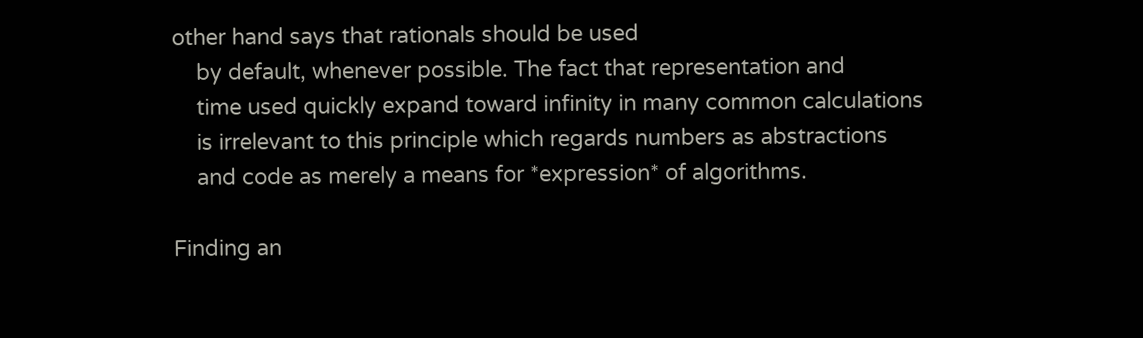other hand says that rationals should be used
    by default, whenever possible. The fact that representation and
    time used quickly expand toward infinity in many common calculations
    is irrelevant to this principle which regards numbers as abstractions
    and code as merely a means for *expression* of algorithms.

Finding an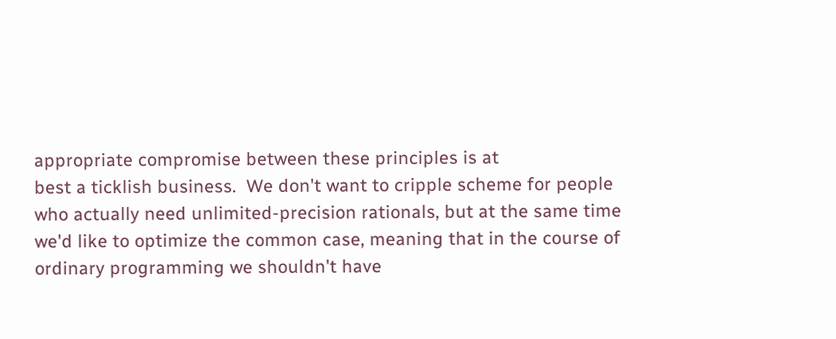appropriate compromise between these principles is at
best a ticklish business.  We don't want to cripple scheme for people
who actually need unlimited-precision rationals, but at the same time
we'd like to optimize the common case, meaning that in the course of
ordinary programming we shouldn't have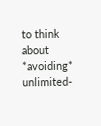to think about *avoiding*
unlimited-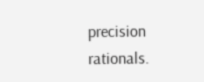precision rationals.